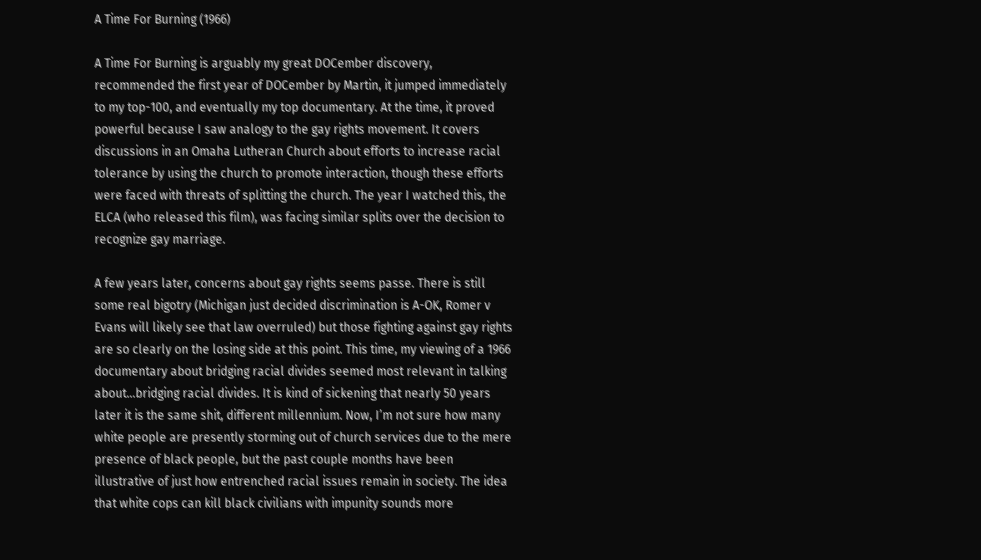A Time For Burning (1966)

A Time For Burning is arguably my great DOCember discovery, recommended the first year of DOCember by Martin, it jumped immediately to my top-100, and eventually my top documentary. At the time, it proved powerful because I saw analogy to the gay rights movement. It covers discussions in an Omaha Lutheran Church about efforts to increase racial tolerance by using the church to promote interaction, though these efforts were faced with threats of splitting the church. The year I watched this, the ELCA (who released this film), was facing similar splits over the decision to recognize gay marriage.

A few years later, concerns about gay rights seems passe. There is still some real bigotry (Michigan just decided discrimination is A-OK, Romer v Evans will likely see that law overruled) but those fighting against gay rights are so clearly on the losing side at this point. This time, my viewing of a 1966 documentary about bridging racial divides seemed most relevant in talking about…bridging racial divides. It is kind of sickening that nearly 50 years later it is the same shit, different millennium. Now, I’m not sure how many white people are presently storming out of church services due to the mere presence of black people, but the past couple months have been illustrative of just how entrenched racial issues remain in society. The idea that white cops can kill black civilians with impunity sounds more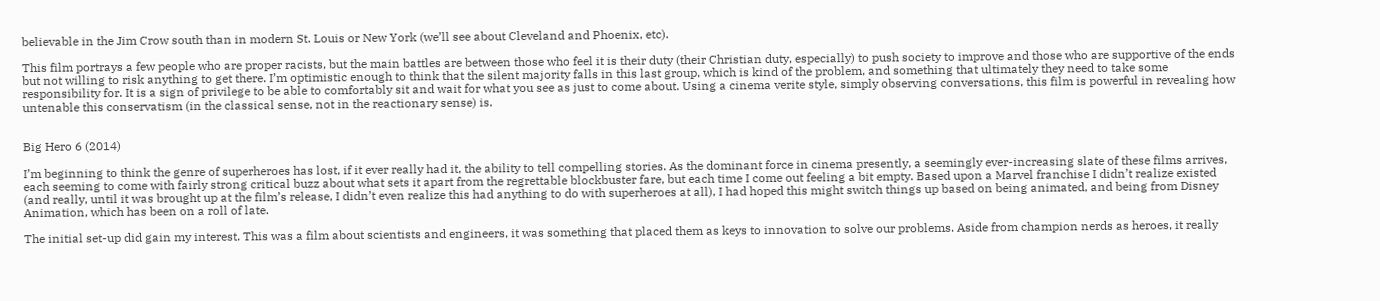believable in the Jim Crow south than in modern St. Louis or New York (we’ll see about Cleveland and Phoenix, etc).

This film portrays a few people who are proper racists, but the main battles are between those who feel it is their duty (their Christian duty, especially) to push society to improve and those who are supportive of the ends but not willing to risk anything to get there. I’m optimistic enough to think that the silent majority falls in this last group, which is kind of the problem, and something that ultimately they need to take some responsibility for. It is a sign of privilege to be able to comfortably sit and wait for what you see as just to come about. Using a cinema verite style, simply observing conversations, this film is powerful in revealing how untenable this conservatism (in the classical sense, not in the reactionary sense) is.


Big Hero 6 (2014)

I’m beginning to think the genre of superheroes has lost, if it ever really had it, the ability to tell compelling stories. As the dominant force in cinema presently, a seemingly ever-increasing slate of these films arrives, each seeming to come with fairly strong critical buzz about what sets it apart from the regrettable blockbuster fare, but each time I come out feeling a bit empty. Based upon a Marvel franchise I didn’t realize existed (and really, until it was brought up at the film’s release, I didn’t even realize this had anything to do with superheroes at all), I had hoped this might switch things up based on being animated, and being from Disney Animation, which has been on a roll of late.

The initial set-up did gain my interest. This was a film about scientists and engineers, it was something that placed them as keys to innovation to solve our problems. Aside from champion nerds as heroes, it really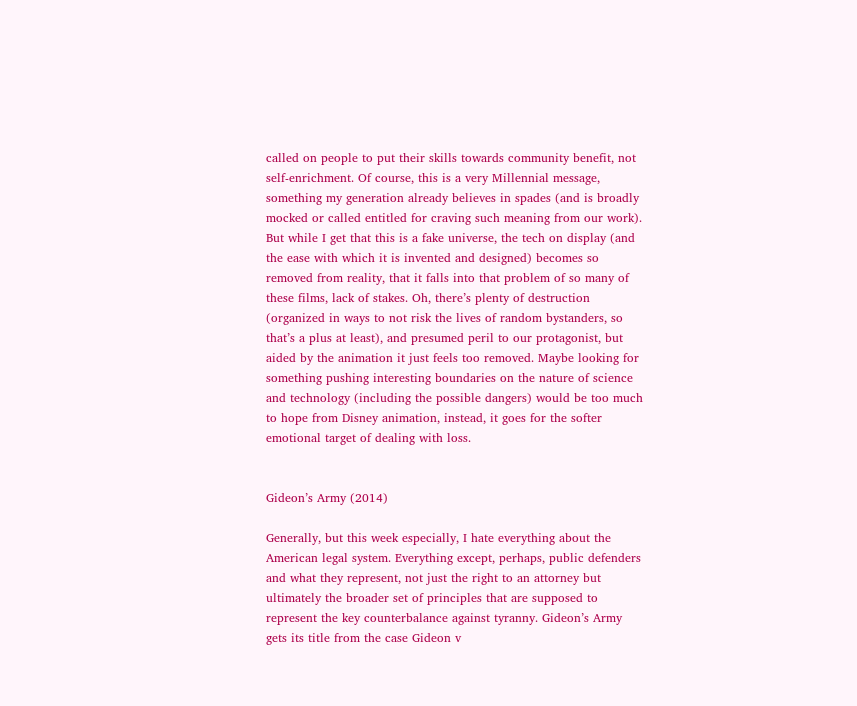called on people to put their skills towards community benefit, not self-enrichment. Of course, this is a very Millennial message, something my generation already believes in spades (and is broadly mocked or called entitled for craving such meaning from our work). But while I get that this is a fake universe, the tech on display (and the ease with which it is invented and designed) becomes so removed from reality, that it falls into that problem of so many of these films, lack of stakes. Oh, there’s plenty of destruction (organized in ways to not risk the lives of random bystanders, so that’s a plus at least), and presumed peril to our protagonist, but aided by the animation it just feels too removed. Maybe looking for something pushing interesting boundaries on the nature of science and technology (including the possible dangers) would be too much to hope from Disney animation, instead, it goes for the softer emotional target of dealing with loss.


Gideon’s Army (2014)

Generally, but this week especially, I hate everything about the American legal system. Everything except, perhaps, public defenders and what they represent, not just the right to an attorney but ultimately the broader set of principles that are supposed to represent the key counterbalance against tyranny. Gideon’s Army gets its title from the case Gideon v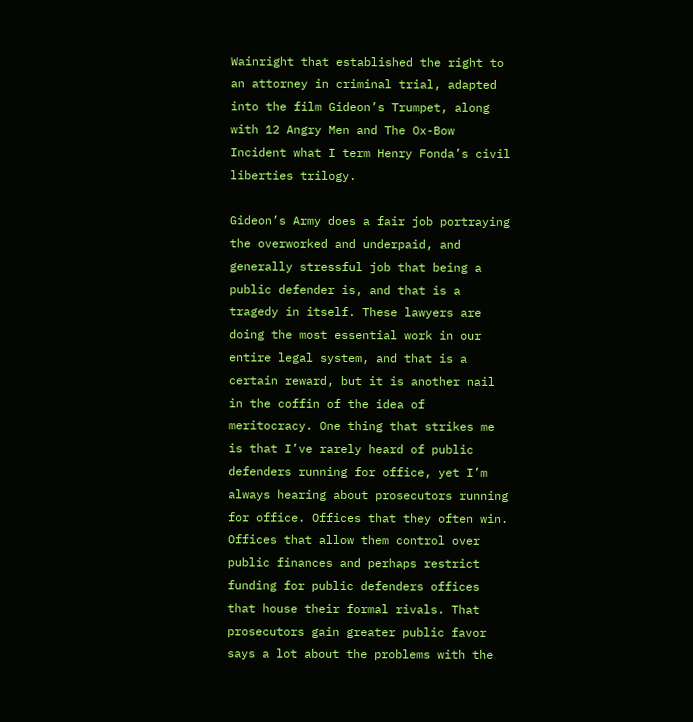Wainright that established the right to an attorney in criminal trial, adapted into the film Gideon’s Trumpet, along with 12 Angry Men and The Ox-Bow Incident what I term Henry Fonda’s civil liberties trilogy.

Gideon’s Army does a fair job portraying the overworked and underpaid, and generally stressful job that being a public defender is, and that is a tragedy in itself. These lawyers are doing the most essential work in our entire legal system, and that is a certain reward, but it is another nail in the coffin of the idea of meritocracy. One thing that strikes me is that I’ve rarely heard of public defenders running for office, yet I’m always hearing about prosecutors running for office. Offices that they often win. Offices that allow them control over public finances and perhaps restrict funding for public defenders offices that house their formal rivals. That prosecutors gain greater public favor says a lot about the problems with the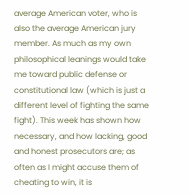average American voter, who is also the average American jury member. As much as my own philosophical leanings would take me toward public defense or constitutional law (which is just a different level of fighting the same fight). This week has shown how necessary, and how lacking, good and honest prosecutors are; as often as I might accuse them of cheating to win, it is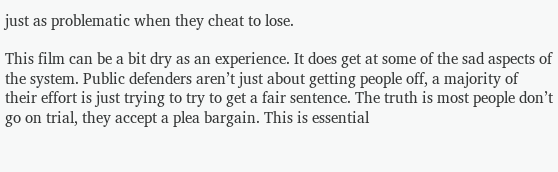just as problematic when they cheat to lose.

This film can be a bit dry as an experience. It does get at some of the sad aspects of the system. Public defenders aren’t just about getting people off, a majority of their effort is just trying to try to get a fair sentence. The truth is most people don’t go on trial, they accept a plea bargain. This is essential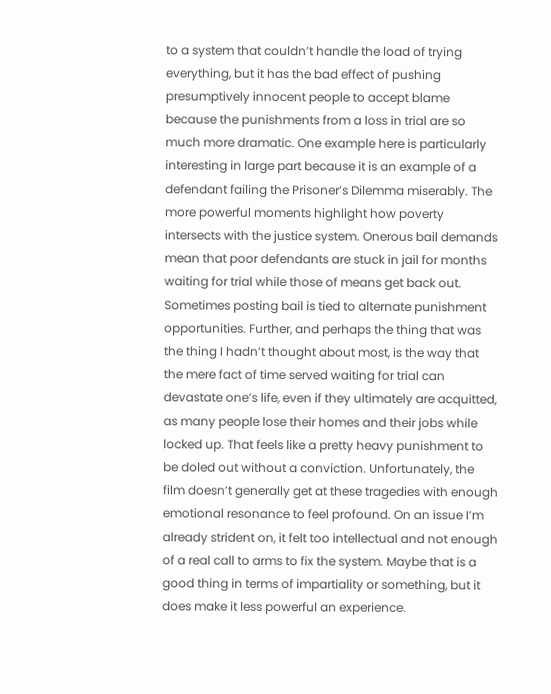to a system that couldn’t handle the load of trying everything, but it has the bad effect of pushing presumptively innocent people to accept blame because the punishments from a loss in trial are so much more dramatic. One example here is particularly interesting in large part because it is an example of a defendant failing the Prisoner’s Dilemma miserably. The more powerful moments highlight how poverty intersects with the justice system. Onerous bail demands mean that poor defendants are stuck in jail for months waiting for trial while those of means get back out. Sometimes posting bail is tied to alternate punishment opportunities. Further, and perhaps the thing that was the thing I hadn’t thought about most, is the way that the mere fact of time served waiting for trial can devastate one’s life, even if they ultimately are acquitted, as many people lose their homes and their jobs while locked up. That feels like a pretty heavy punishment to be doled out without a conviction. Unfortunately, the film doesn’t generally get at these tragedies with enough emotional resonance to feel profound. On an issue I’m already strident on, it felt too intellectual and not enough of a real call to arms to fix the system. Maybe that is a good thing in terms of impartiality or something, but it does make it less powerful an experience.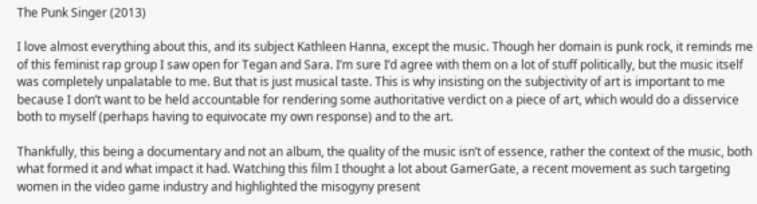The Punk Singer (2013)

I love almost everything about this, and its subject Kathleen Hanna, except the music. Though her domain is punk rock, it reminds me of this feminist rap group I saw open for Tegan and Sara. I’m sure I’d agree with them on a lot of stuff politically, but the music itself was completely unpalatable to me. But that is just musical taste. This is why insisting on the subjectivity of art is important to me because I don’t want to be held accountable for rendering some authoritative verdict on a piece of art, which would do a disservice both to myself (perhaps having to equivocate my own response) and to the art.

Thankfully, this being a documentary and not an album, the quality of the music isn’t of essence, rather the context of the music, both what formed it and what impact it had. Watching this film I thought a lot about GamerGate, a recent movement as such targeting women in the video game industry and highlighted the misogyny present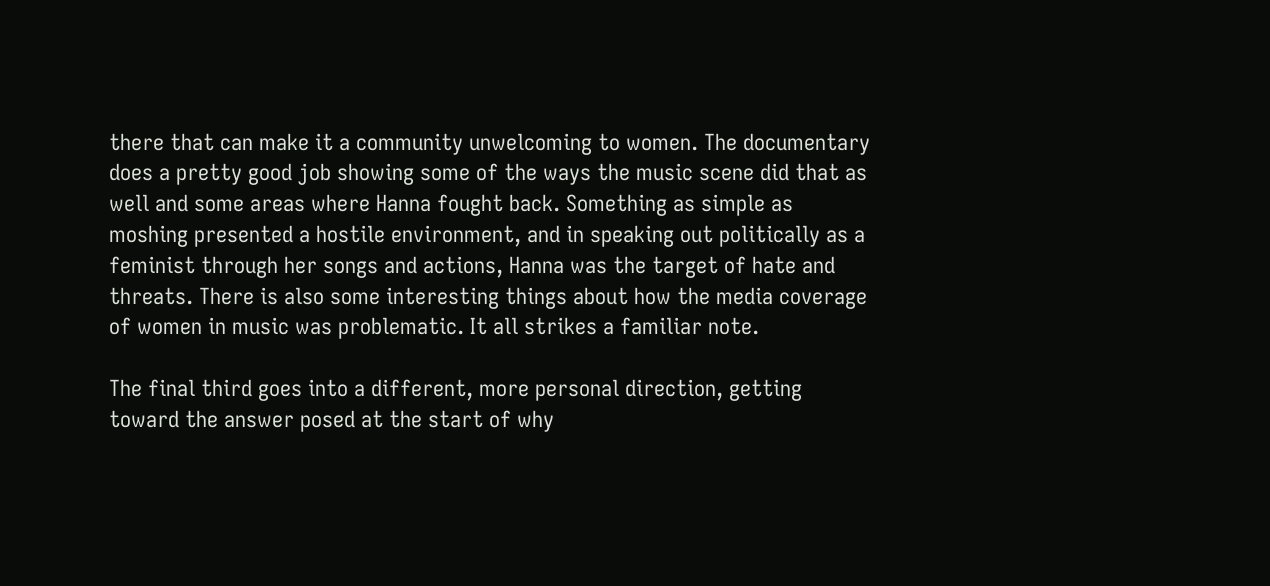there that can make it a community unwelcoming to women. The documentary does a pretty good job showing some of the ways the music scene did that as well and some areas where Hanna fought back. Something as simple as moshing presented a hostile environment, and in speaking out politically as a feminist through her songs and actions, Hanna was the target of hate and threats. There is also some interesting things about how the media coverage of women in music was problematic. It all strikes a familiar note.

The final third goes into a different, more personal direction, getting toward the answer posed at the start of why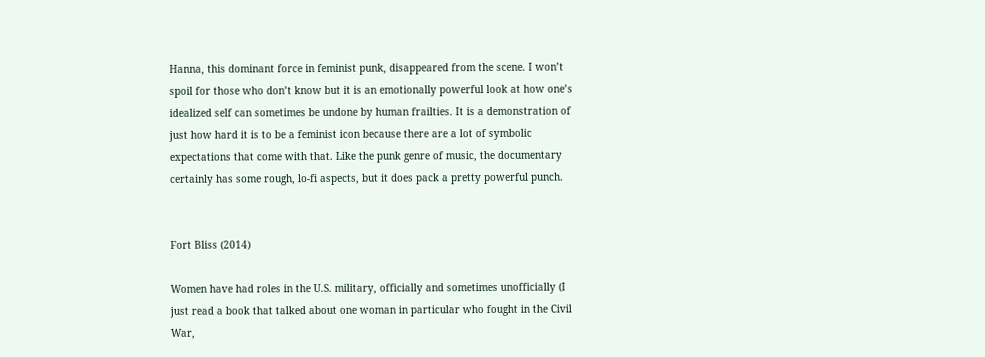Hanna, this dominant force in feminist punk, disappeared from the scene. I won’t spoil for those who don’t know but it is an emotionally powerful look at how one’s idealized self can sometimes be undone by human frailties. It is a demonstration of just how hard it is to be a feminist icon because there are a lot of symbolic expectations that come with that. Like the punk genre of music, the documentary certainly has some rough, lo-fi aspects, but it does pack a pretty powerful punch.


Fort Bliss (2014)

Women have had roles in the U.S. military, officially and sometimes unofficially (I just read a book that talked about one woman in particular who fought in the Civil War,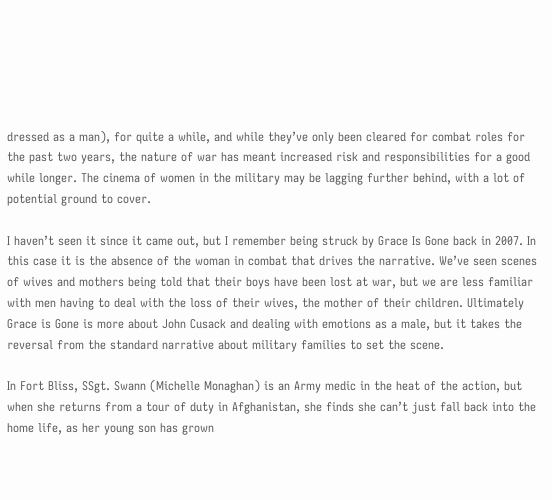dressed as a man), for quite a while, and while they’ve only been cleared for combat roles for the past two years, the nature of war has meant increased risk and responsibilities for a good while longer. The cinema of women in the military may be lagging further behind, with a lot of potential ground to cover.

I haven’t seen it since it came out, but I remember being struck by Grace Is Gone back in 2007. In this case it is the absence of the woman in combat that drives the narrative. We’ve seen scenes of wives and mothers being told that their boys have been lost at war, but we are less familiar with men having to deal with the loss of their wives, the mother of their children. Ultimately Grace is Gone is more about John Cusack and dealing with emotions as a male, but it takes the reversal from the standard narrative about military families to set the scene.

In Fort Bliss, SSgt. Swann (Michelle Monaghan) is an Army medic in the heat of the action, but when she returns from a tour of duty in Afghanistan, she finds she can’t just fall back into the home life, as her young son has grown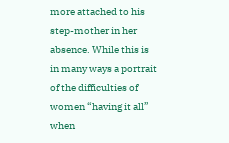more attached to his step-mother in her absence. While this is in many ways a portrait of the difficulties of women “having it all” when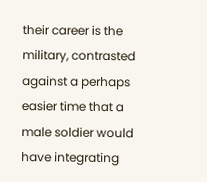their career is the military, contrasted against a perhaps easier time that a male soldier would have integrating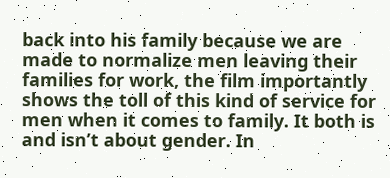back into his family because we are made to normalize men leaving their families for work, the film importantly shows the toll of this kind of service for men when it comes to family. It both is and isn’t about gender. In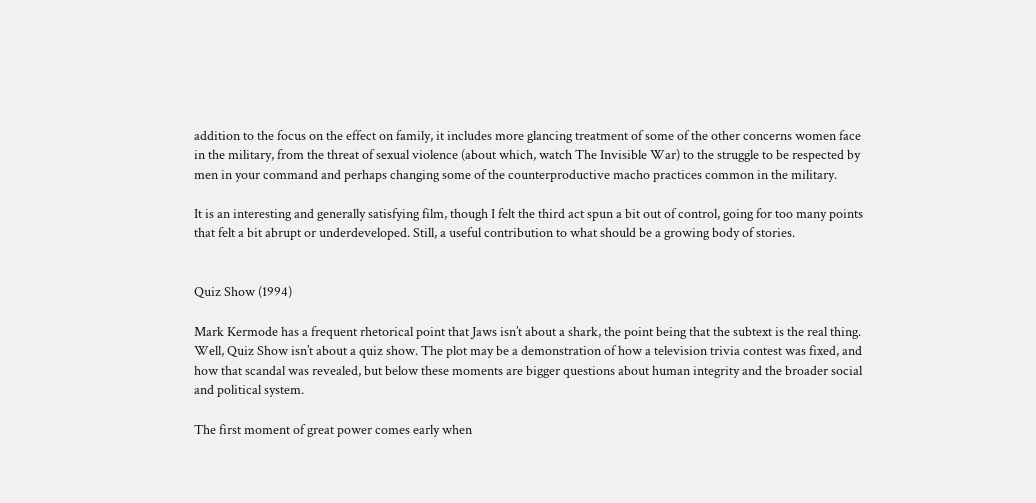addition to the focus on the effect on family, it includes more glancing treatment of some of the other concerns women face in the military, from the threat of sexual violence (about which, watch The Invisible War) to the struggle to be respected by men in your command and perhaps changing some of the counterproductive macho practices common in the military.

It is an interesting and generally satisfying film, though I felt the third act spun a bit out of control, going for too many points that felt a bit abrupt or underdeveloped. Still, a useful contribution to what should be a growing body of stories.


Quiz Show (1994)

Mark Kermode has a frequent rhetorical point that Jaws isn’t about a shark, the point being that the subtext is the real thing. Well, Quiz Show isn’t about a quiz show. The plot may be a demonstration of how a television trivia contest was fixed, and how that scandal was revealed, but below these moments are bigger questions about human integrity and the broader social and political system.

The first moment of great power comes early when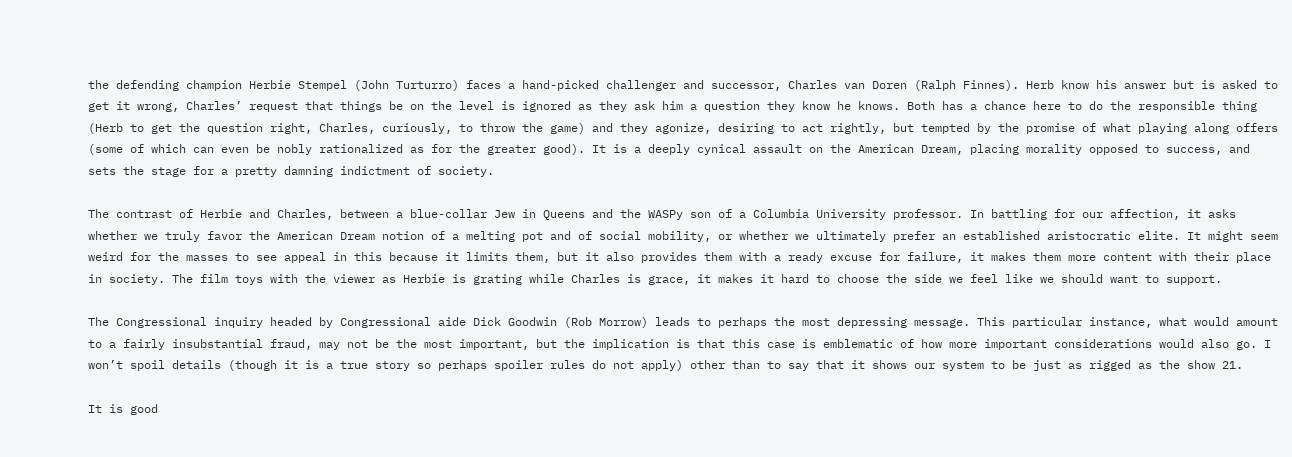the defending champion Herbie Stempel (John Turturro) faces a hand-picked challenger and successor, Charles van Doren (Ralph Finnes). Herb know his answer but is asked to get it wrong, Charles’ request that things be on the level is ignored as they ask him a question they know he knows. Both has a chance here to do the responsible thing (Herb to get the question right, Charles, curiously, to throw the game) and they agonize, desiring to act rightly, but tempted by the promise of what playing along offers (some of which can even be nobly rationalized as for the greater good). It is a deeply cynical assault on the American Dream, placing morality opposed to success, and sets the stage for a pretty damning indictment of society.

The contrast of Herbie and Charles, between a blue-collar Jew in Queens and the WASPy son of a Columbia University professor. In battling for our affection, it asks whether we truly favor the American Dream notion of a melting pot and of social mobility, or whether we ultimately prefer an established aristocratic elite. It might seem weird for the masses to see appeal in this because it limits them, but it also provides them with a ready excuse for failure, it makes them more content with their place in society. The film toys with the viewer as Herbie is grating while Charles is grace, it makes it hard to choose the side we feel like we should want to support.

The Congressional inquiry headed by Congressional aide Dick Goodwin (Rob Morrow) leads to perhaps the most depressing message. This particular instance, what would amount to a fairly insubstantial fraud, may not be the most important, but the implication is that this case is emblematic of how more important considerations would also go. I won’t spoil details (though it is a true story so perhaps spoiler rules do not apply) other than to say that it shows our system to be just as rigged as the show 21.

It is good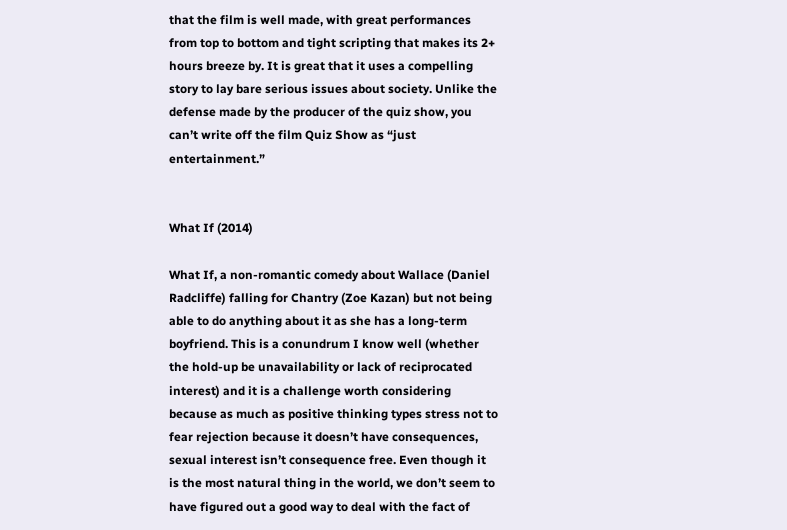that the film is well made, with great performances from top to bottom and tight scripting that makes its 2+ hours breeze by. It is great that it uses a compelling story to lay bare serious issues about society. Unlike the defense made by the producer of the quiz show, you can’t write off the film Quiz Show as “just entertainment.”


What If (2014)

What If, a non-romantic comedy about Wallace (Daniel Radcliffe) falling for Chantry (Zoe Kazan) but not being able to do anything about it as she has a long-term boyfriend. This is a conundrum I know well (whether the hold-up be unavailability or lack of reciprocated interest) and it is a challenge worth considering because as much as positive thinking types stress not to fear rejection because it doesn’t have consequences, sexual interest isn’t consequence free. Even though it is the most natural thing in the world, we don’t seem to have figured out a good way to deal with the fact of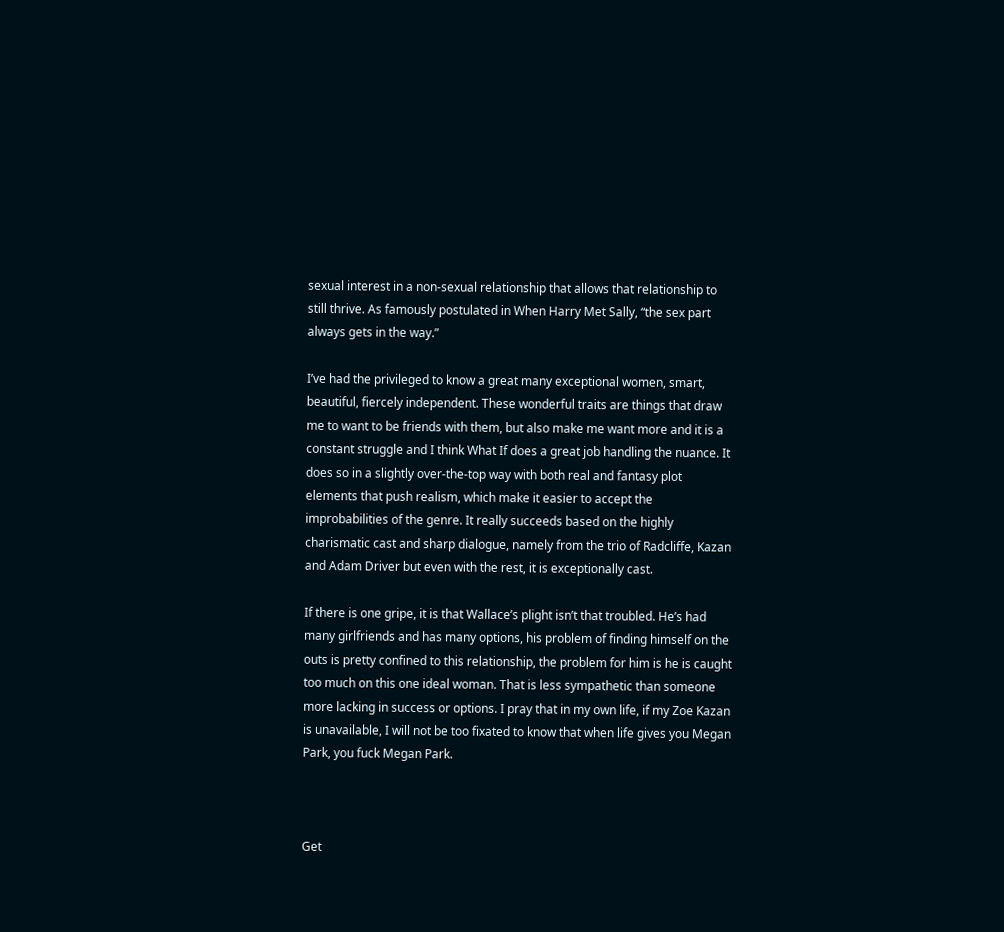sexual interest in a non-sexual relationship that allows that relationship to still thrive. As famously postulated in When Harry Met Sally, “the sex part always gets in the way.”

I’ve had the privileged to know a great many exceptional women, smart, beautiful, fiercely independent. These wonderful traits are things that draw me to want to be friends with them, but also make me want more and it is a constant struggle and I think What If does a great job handling the nuance. It does so in a slightly over-the-top way with both real and fantasy plot elements that push realism, which make it easier to accept the improbabilities of the genre. It really succeeds based on the highly charismatic cast and sharp dialogue, namely from the trio of Radcliffe, Kazan and Adam Driver but even with the rest, it is exceptionally cast.

If there is one gripe, it is that Wallace’s plight isn’t that troubled. He’s had many girlfriends and has many options, his problem of finding himself on the outs is pretty confined to this relationship, the problem for him is he is caught too much on this one ideal woman. That is less sympathetic than someone more lacking in success or options. I pray that in my own life, if my Zoe Kazan is unavailable, I will not be too fixated to know that when life gives you Megan Park, you fuck Megan Park.



Get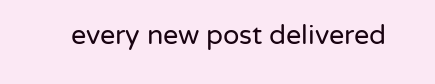every new post delivered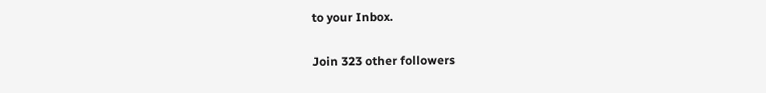to your Inbox.

Join 323 other followers